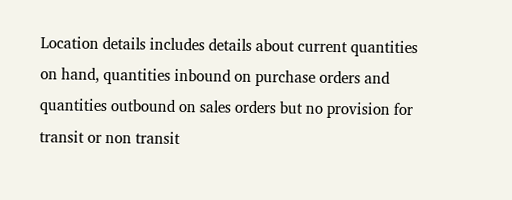Location details includes details about current quantities on hand, quantities inbound on purchase orders and quantities outbound on sales orders but no provision for transit or non transit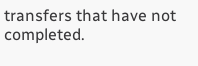transfers that have not completed.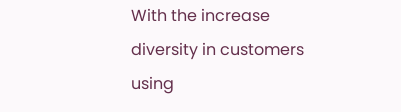With the increase diversity in customers using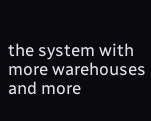the system with more warehouses and more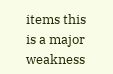items this is a major weakness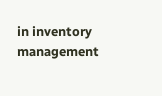in inventory management